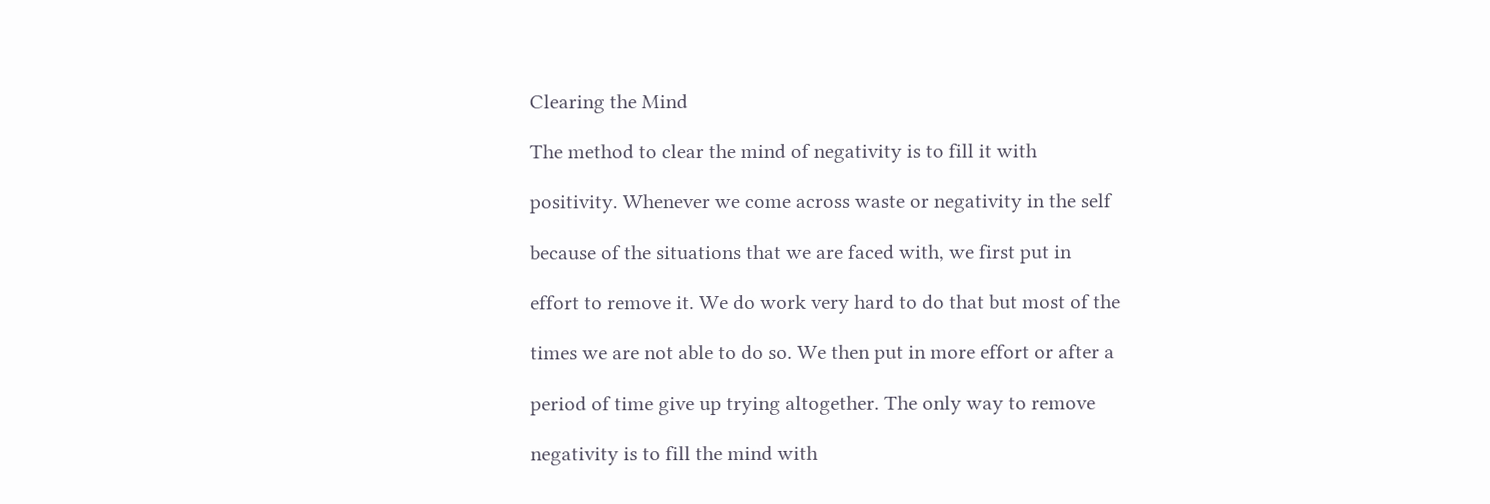Clearing the Mind

The method to clear the mind of negativity is to fill it with

positivity. Whenever we come across waste or negativity in the self

because of the situations that we are faced with, we first put in

effort to remove it. We do work very hard to do that but most of the

times we are not able to do so. We then put in more effort or after a

period of time give up trying altogether. The only way to remove

negativity is to fill the mind with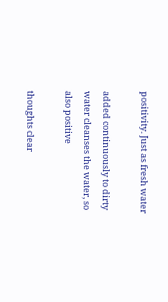positivity. Just as fresh water

added continuously to dirty water cleanses the water, so also positive

thoughts clear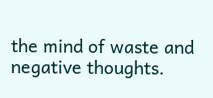the mind of waste and negative thoughts.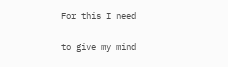For this I need

to give my mind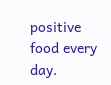positive food every day.